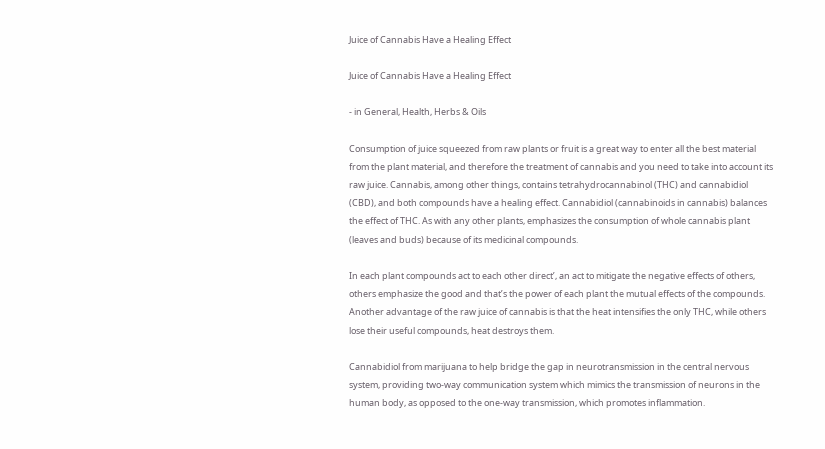Juice of Cannabis Have a Healing Effect

Juice of Cannabis Have a Healing Effect

- in General, Health, Herbs & Oils

Consumption of juice squeezed from raw plants or fruit is a great way to enter all the best material from the plant material, and therefore the treatment of cannabis and you need to take into account its raw juice. Cannabis, among other things, contains tetrahydrocannabinol (THC) and cannabidiol (CBD), and both compounds have a healing effect. Cannabidiol (cannabinoids in cannabis) balances the effect of THC. As with any other plants, emphasizes the consumption of whole cannabis plant (leaves and buds) because of its medicinal compounds.

In each plant compounds act to each other direct’, an act to mitigate the negative effects of others, others emphasize the good and that’s the power of each plant the mutual effects of the compounds. Another advantage of the raw juice of cannabis is that the heat intensifies the only THC, while others lose their useful compounds, heat destroys them.

Cannabidiol from marijuana to help bridge the gap in neurotransmission in the central nervous system, providing two-way communication system which mimics the transmission of neurons in the human body, as opposed to the one-way transmission, which promotes inflammation.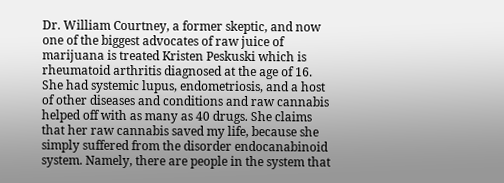Dr. William Courtney, a former skeptic, and now one of the biggest advocates of raw juice of marijuana is treated Kristen Peskuski which is rheumatoid arthritis diagnosed at the age of 16. She had systemic lupus, endometriosis, and a host of other diseases and conditions and raw cannabis helped off with as many as 40 drugs. She claims that her raw cannabis saved my life, because she simply suffered from the disorder endocanabinoid system. Namely, there are people in the system that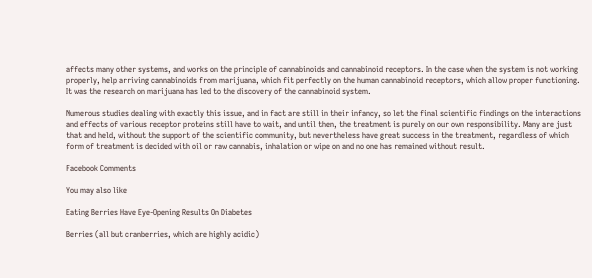affects many other systems, and works on the principle of cannabinoids and cannabinoid receptors. In the case when the system is not working properly, help arriving cannabinoids from marijuana, which fit perfectly on the human cannabinoid receptors, which allow proper functioning. It was the research on marijuana has led to the discovery of the cannabinoid system.

Numerous studies dealing with exactly this issue, and in fact are still in their infancy, so let the final scientific findings on the interactions and effects of various receptor proteins still have to wait, and until then, the treatment is purely on our own responsibility. Many are just that and held, without the support of the scientific community, but nevertheless have great success in the treatment, regardless of which form of treatment is decided with oil or raw cannabis, inhalation or wipe on and no one has remained without result.

Facebook Comments

You may also like

Eating Berries Have Eye-Opening Results On Diabetes

Berries (all but cranberries, which are highly acidic)